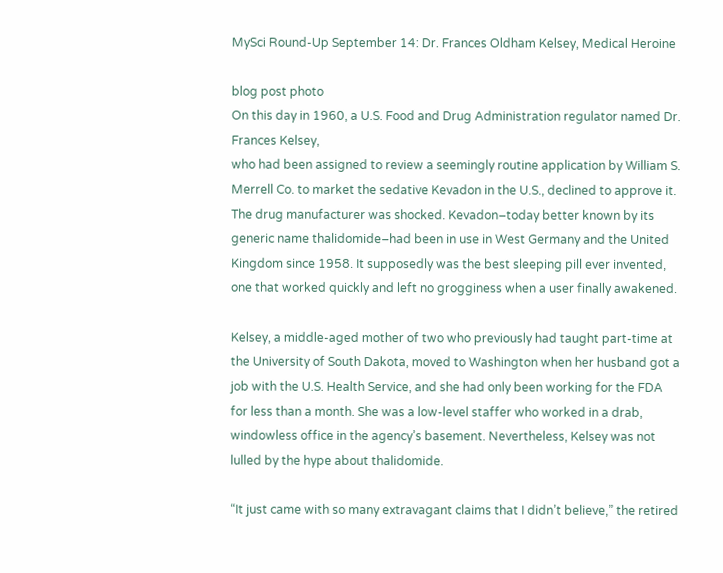MySci Round-Up September 14: Dr. Frances Oldham Kelsey, Medical Heroine

blog post photo
On this day in 1960, a U.S. Food and Drug Administration regulator named Dr. Frances Kelsey,
who had been assigned to review a seemingly routine application by William S. Merrell Co. to market the sedative Kevadon in the U.S., declined to approve it. The drug manufacturer was shocked. Kevadon–today better known by its generic name thalidomide–had been in use in West Germany and the United Kingdom since 1958. It supposedly was the best sleeping pill ever invented, one that worked quickly and left no grogginess when a user finally awakened.

Kelsey, a middle-aged mother of two who previously had taught part-time at the University of South Dakota, moved to Washington when her husband got a job with the U.S. Health Service, and she had only been working for the FDA for less than a month. She was a low-level staffer who worked in a drab, windowless office in the agency’s basement. Nevertheless, Kelsey was not lulled by the hype about thalidomide.

“It just came with so many extravagant claims that I didn’t believe,” the retired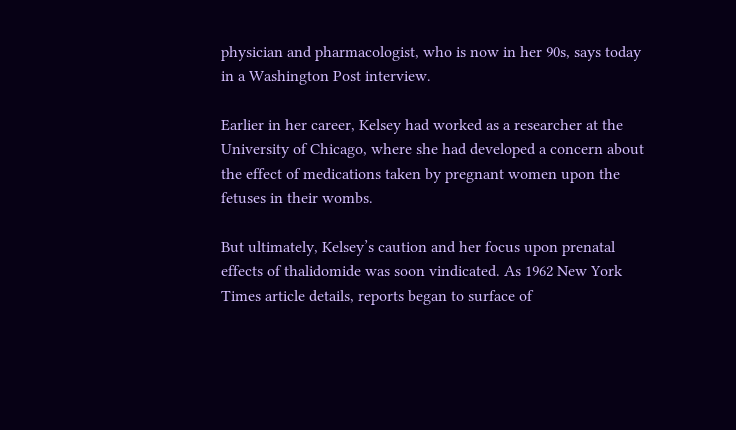physician and pharmacologist, who is now in her 90s, says today in a Washington Post interview.

Earlier in her career, Kelsey had worked as a researcher at the University of Chicago, where she had developed a concern about the effect of medications taken by pregnant women upon the fetuses in their wombs.

But ultimately, Kelsey’s caution and her focus upon prenatal effects of thalidomide was soon vindicated. As 1962 New York Times article details, reports began to surface of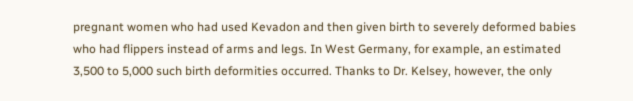pregnant women who had used Kevadon and then given birth to severely deformed babies who had flippers instead of arms and legs. In West Germany, for example, an estimated 3,500 to 5,000 such birth deformities occurred. Thanks to Dr. Kelsey, however, the only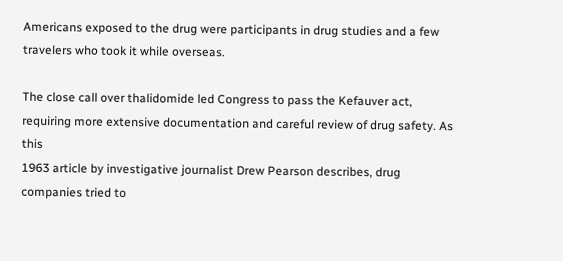Americans exposed to the drug were participants in drug studies and a few travelers who took it while overseas.

The close call over thalidomide led Congress to pass the Kefauver act, requiring more extensive documentation and careful review of drug safety. As this
1963 article by investigative journalist Drew Pearson describes, drug companies tried to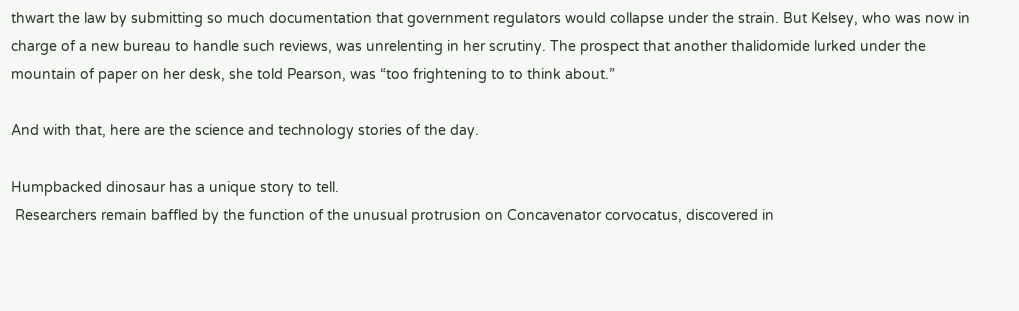thwart the law by submitting so much documentation that government regulators would collapse under the strain. But Kelsey, who was now in charge of a new bureau to handle such reviews, was unrelenting in her scrutiny. The prospect that another thalidomide lurked under the mountain of paper on her desk, she told Pearson, was “too frightening to to think about.”

And with that, here are the science and technology stories of the day.

Humpbacked dinosaur has a unique story to tell.
 Researchers remain baffled by the function of the unusual protrusion on Concavenator corvocatus, discovered in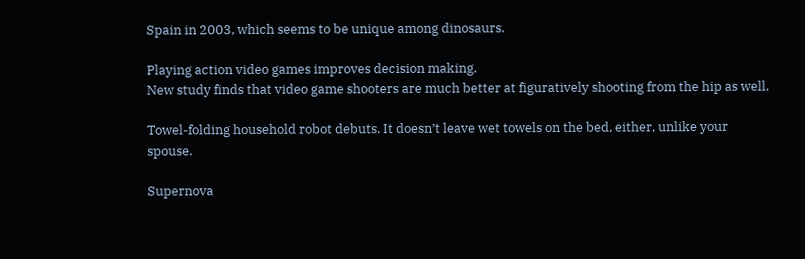Spain in 2003, which seems to be unique among dinosaurs.

Playing action video games improves decision making.
New study finds that video game shooters are much better at figuratively shooting from the hip as well.

Towel-folding household robot debuts. It doesn’t leave wet towels on the bed, either, unlike your spouse.

Supernova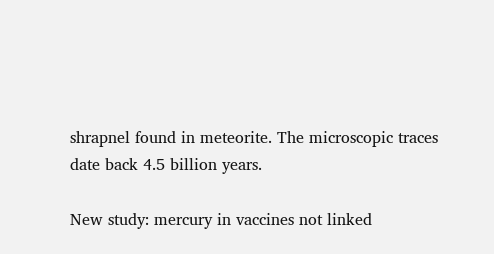shrapnel found in meteorite. The microscopic traces date back 4.5 billion years.

New study: mercury in vaccines not linked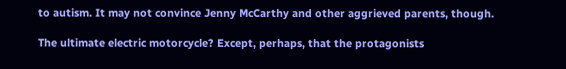to autism. It may not convince Jenny McCarthy and other aggrieved parents, though.

The ultimate electric motorcycle? Except, perhaps, that the protagonists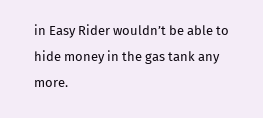in Easy Rider wouldn’t be able to hide money in the gas tank any more.